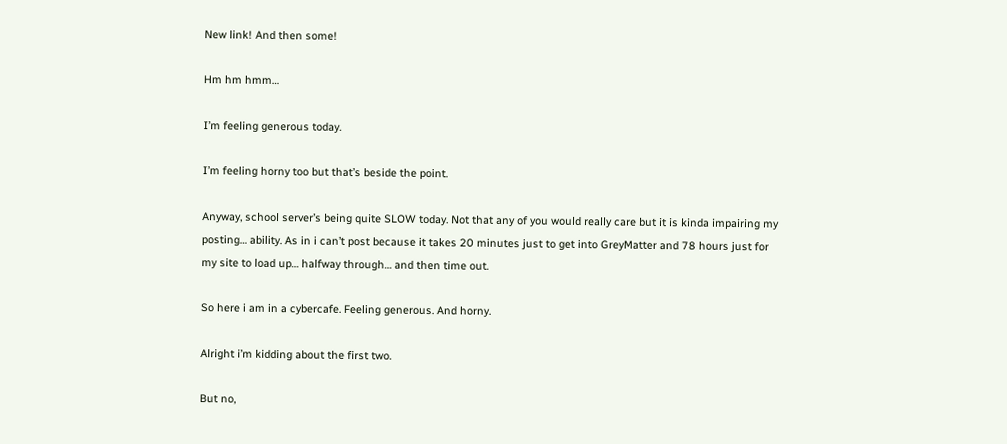New link! And then some!

Hm hm hmm…

I’m feeling generous today.

I’m feeling horny too but that’s beside the point.

Anyway, school server’s being quite SLOW today. Not that any of you would really care but it is kinda impairing my posting… ability. As in i can’t post because it takes 20 minutes just to get into GreyMatter and 78 hours just for my site to load up… halfway through… and then time out.

So here i am in a cybercafe. Feeling generous. And horny.

Alright i’m kidding about the first two.

But no,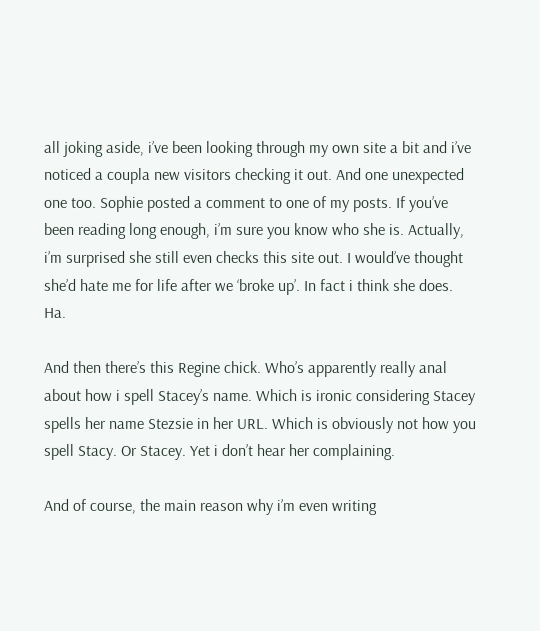all joking aside, i’ve been looking through my own site a bit and i’ve noticed a coupla new visitors checking it out. And one unexpected one too. Sophie posted a comment to one of my posts. If you’ve been reading long enough, i’m sure you know who she is. Actually, i’m surprised she still even checks this site out. I would’ve thought she’d hate me for life after we ‘broke up’. In fact i think she does. Ha.

And then there’s this Regine chick. Who’s apparently really anal about how i spell Stacey’s name. Which is ironic considering Stacey spells her name Stezsie in her URL. Which is obviously not how you spell Stacy. Or Stacey. Yet i don’t hear her complaining.

And of course, the main reason why i’m even writing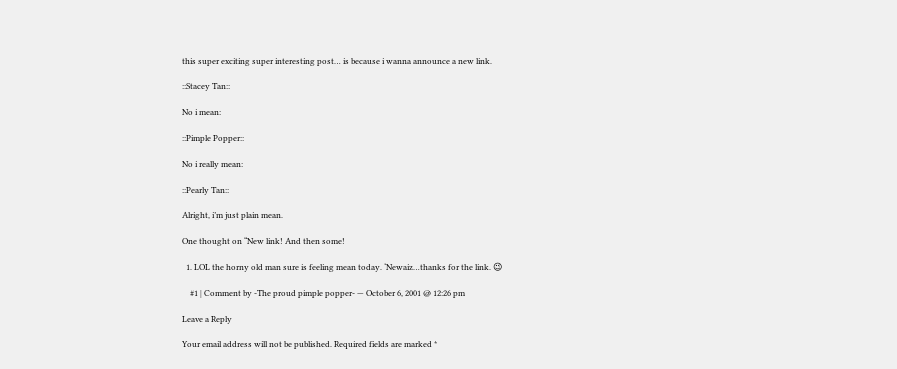this super exciting super interesting post… is because i wanna announce a new link.

::Stacey Tan::

No i mean:

::Pimple Popper::

No i really mean:

::Pearly Tan::

Alright, i’m just plain mean.

One thought on “New link! And then some!

  1. LOL the horny old man sure is feeling mean today. ‘Newaiz…thanks for the link. 😉

    #1 | Comment by -The proud pimple popper- — October 6, 2001 @ 12:26 pm

Leave a Reply

Your email address will not be published. Required fields are marked *